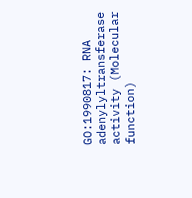GO:1990817: RNA adenylyltransferase activity (Molecular function)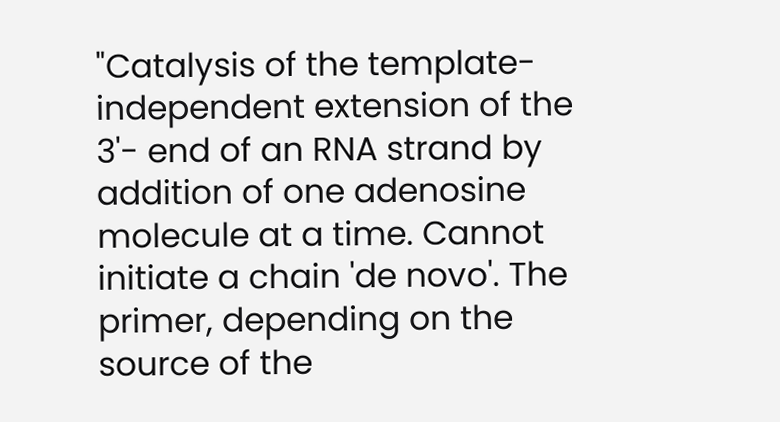"Catalysis of the template-independent extension of the 3'- end of an RNA strand by addition of one adenosine molecule at a time. Cannot initiate a chain 'de novo'. The primer, depending on the source of the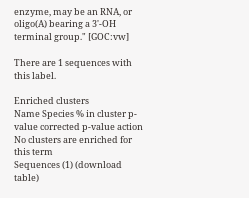enzyme, may be an RNA, or oligo(A) bearing a 3'-OH terminal group." [GOC:vw]

There are 1 sequences with this label.

Enriched clusters
Name Species % in cluster p-value corrected p-value action
No clusters are enriched for this term
Sequences (1) (download table)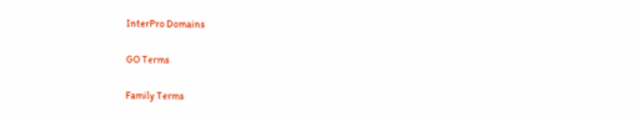InterPro Domains

GO Terms

Family Terms